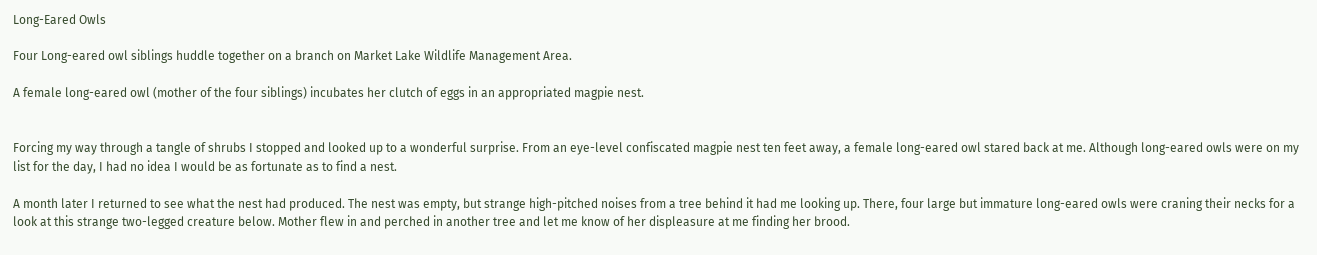Long-Eared Owls

Four Long-eared owl siblings huddle together on a branch on Market Lake Wildlife Management Area.

A female long-eared owl (mother of the four siblings) incubates her clutch of eggs in an appropriated magpie nest.


Forcing my way through a tangle of shrubs I stopped and looked up to a wonderful surprise. From an eye-level confiscated magpie nest ten feet away, a female long-eared owl stared back at me. Although long-eared owls were on my list for the day, I had no idea I would be as fortunate as to find a nest.

A month later I returned to see what the nest had produced. The nest was empty, but strange high-pitched noises from a tree behind it had me looking up. There, four large but immature long-eared owls were craning their necks for a look at this strange two-legged creature below. Mother flew in and perched in another tree and let me know of her displeasure at me finding her brood.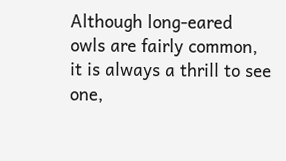Although long-eared owls are fairly common, it is always a thrill to see one,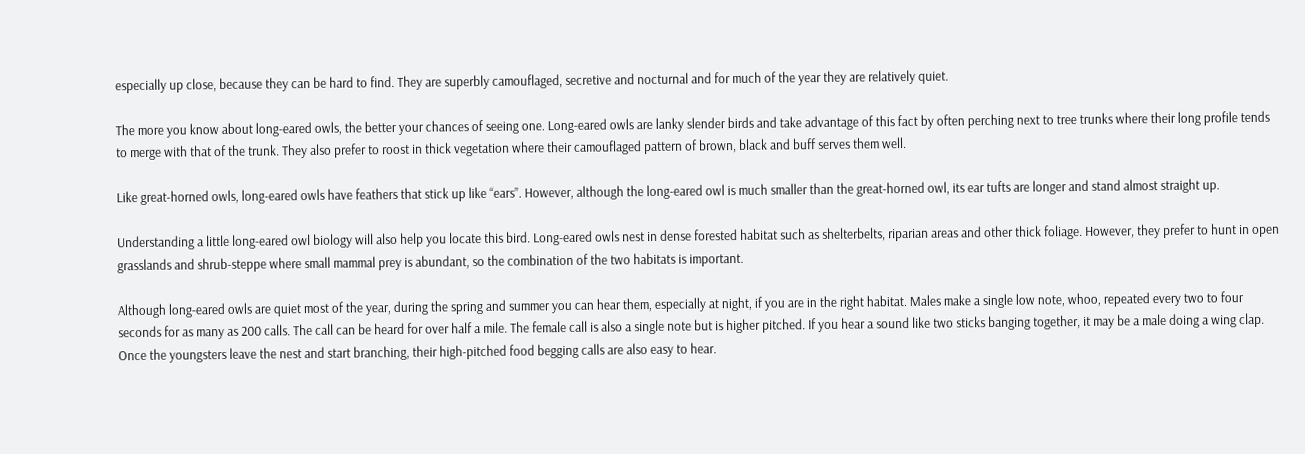especially up close, because they can be hard to find. They are superbly camouflaged, secretive and nocturnal and for much of the year they are relatively quiet.

The more you know about long-eared owls, the better your chances of seeing one. Long-eared owls are lanky slender birds and take advantage of this fact by often perching next to tree trunks where their long profile tends to merge with that of the trunk. They also prefer to roost in thick vegetation where their camouflaged pattern of brown, black and buff serves them well.

Like great-horned owls, long-eared owls have feathers that stick up like “ears”. However, although the long-eared owl is much smaller than the great-horned owl, its ear tufts are longer and stand almost straight up.

Understanding a little long-eared owl biology will also help you locate this bird. Long-eared owls nest in dense forested habitat such as shelterbelts, riparian areas and other thick foliage. However, they prefer to hunt in open grasslands and shrub-steppe where small mammal prey is abundant, so the combination of the two habitats is important.

Although long-eared owls are quiet most of the year, during the spring and summer you can hear them, especially at night, if you are in the right habitat. Males make a single low note, whoo, repeated every two to four seconds for as many as 200 calls. The call can be heard for over half a mile. The female call is also a single note but is higher pitched. If you hear a sound like two sticks banging together, it may be a male doing a wing clap. Once the youngsters leave the nest and start branching, their high-pitched food begging calls are also easy to hear.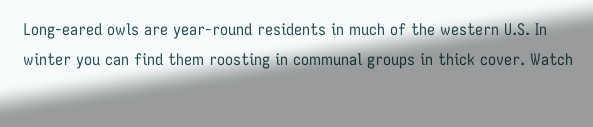Long-eared owls are year-round residents in much of the western U.S. In winter you can find them roosting in communal groups in thick cover. Watch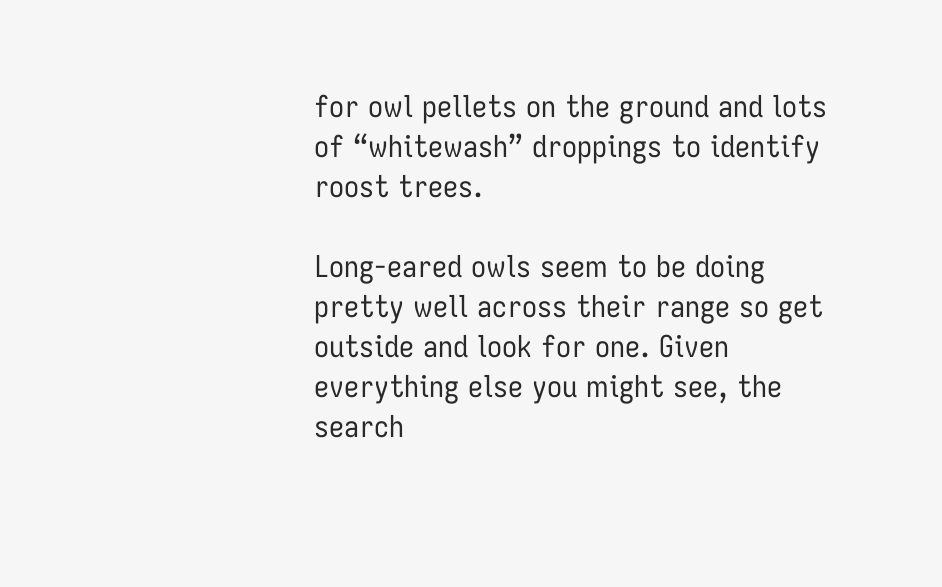for owl pellets on the ground and lots of “whitewash” droppings to identify roost trees.

Long-eared owls seem to be doing pretty well across their range so get outside and look for one. Given everything else you might see, the search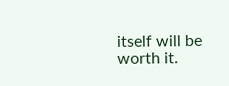itself will be worth it.